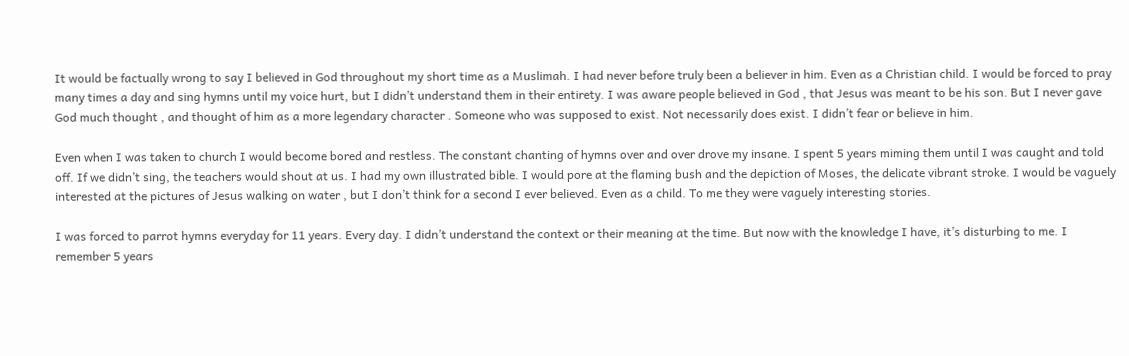It would be factually wrong to say I believed in God throughout my short time as a Muslimah. I had never before truly been a believer in him. Even as a Christian child. I would be forced to pray many times a day and sing hymns until my voice hurt, but I didn’t understand them in their entirety. I was aware people believed in God , that Jesus was meant to be his son. But I never gave God much thought , and thought of him as a more legendary character . Someone who was supposed to exist. Not necessarily does exist. I didn’t fear or believe in him.

Even when I was taken to church I would become bored and restless. The constant chanting of hymns over and over drove my insane. I spent 5 years miming them until I was caught and told off. If we didn’t sing, the teachers would shout at us. I had my own illustrated bible. I would pore at the flaming bush and the depiction of Moses, the delicate vibrant stroke. I would be vaguely interested at the pictures of Jesus walking on water , but I don’t think for a second I ever believed. Even as a child. To me they were vaguely interesting stories.

I was forced to parrot hymns everyday for 11 years. Every day. I didn’t understand the context or their meaning at the time. But now with the knowledge I have, it’s disturbing to me. I remember 5 years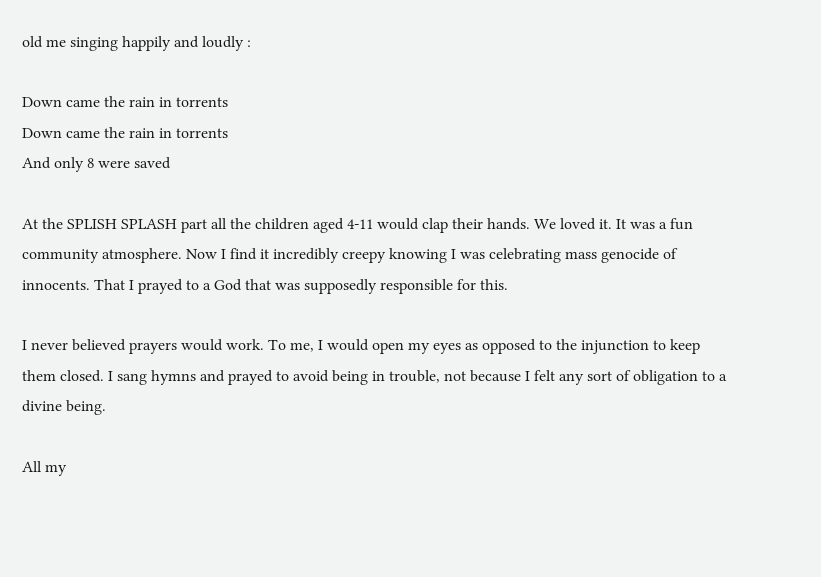old me singing happily and loudly :

Down came the rain in torrents
Down came the rain in torrents
And only 8 were saved

At the SPLISH SPLASH part all the children aged 4-11 would clap their hands. We loved it. It was a fun community atmosphere. Now I find it incredibly creepy knowing I was celebrating mass genocide of innocents. That I prayed to a God that was supposedly responsible for this.

I never believed prayers would work. To me, I would open my eyes as opposed to the injunction to keep them closed. I sang hymns and prayed to avoid being in trouble, not because I felt any sort of obligation to a divine being.

All my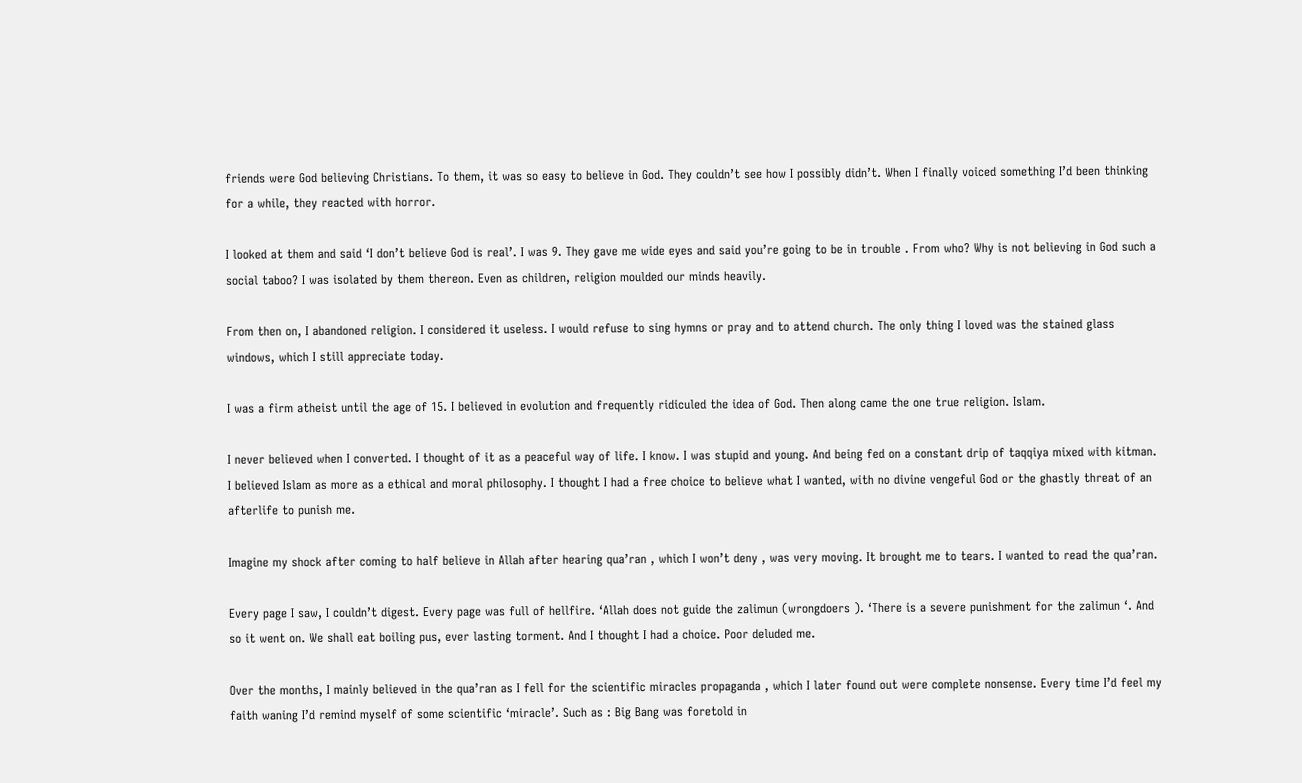friends were God believing Christians. To them, it was so easy to believe in God. They couldn’t see how I possibly didn’t. When I finally voiced something I’d been thinking for a while, they reacted with horror.

I looked at them and said ‘I don’t believe God is real’. I was 9. They gave me wide eyes and said you’re going to be in trouble . From who? Why is not believing in God such a social taboo? I was isolated by them thereon. Even as children, religion moulded our minds heavily.

From then on, I abandoned religion. I considered it useless. I would refuse to sing hymns or pray and to attend church. The only thing I loved was the stained glass windows, which I still appreciate today.

I was a firm atheist until the age of 15. I believed in evolution and frequently ridiculed the idea of God. Then along came the one true religion. Islam.

I never believed when I converted. I thought of it as a peaceful way of life. I know. I was stupid and young. And being fed on a constant drip of taqqiya mixed with kitman. I believed Islam as more as a ethical and moral philosophy. I thought I had a free choice to believe what I wanted, with no divine vengeful God or the ghastly threat of an afterlife to punish me.

Imagine my shock after coming to half believe in Allah after hearing qua’ran , which I won’t deny , was very moving. It brought me to tears. I wanted to read the qua’ran.

Every page I saw, I couldn’t digest. Every page was full of hellfire. ‘Allah does not guide the zalimun (wrongdoers ). ‘There is a severe punishment for the zalimun ‘. And so it went on. We shall eat boiling pus, ever lasting torment. And I thought I had a choice. Poor deluded me.

Over the months, I mainly believed in the qua’ran as I fell for the scientific miracles propaganda , which I later found out were complete nonsense. Every time I’d feel my faith waning I’d remind myself of some scientific ‘miracle’. Such as : Big Bang was foretold in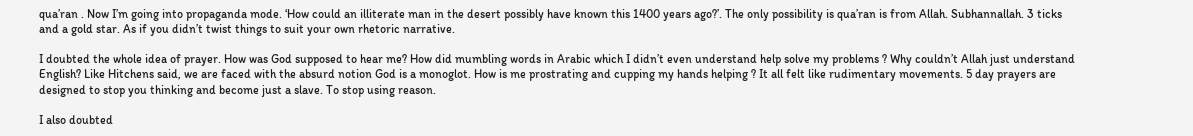qua’ran . Now I’m going into propaganda mode. ‘How could an illiterate man in the desert possibly have known this 1400 years ago?’. The only possibility is qua’ran is from Allah. Subhannallah. 3 ticks and a gold star. As if you didn’t twist things to suit your own rhetoric narrative.

I doubted the whole idea of prayer. How was God supposed to hear me? How did mumbling words in Arabic which I didn’t even understand help solve my problems ? Why couldn’t Allah just understand English? Like Hitchens said, we are faced with the absurd notion God is a monoglot. How is me prostrating and cupping my hands helping ? It all felt like rudimentary movements. 5 day prayers are designed to stop you thinking and become just a slave. To stop using reason.

I also doubted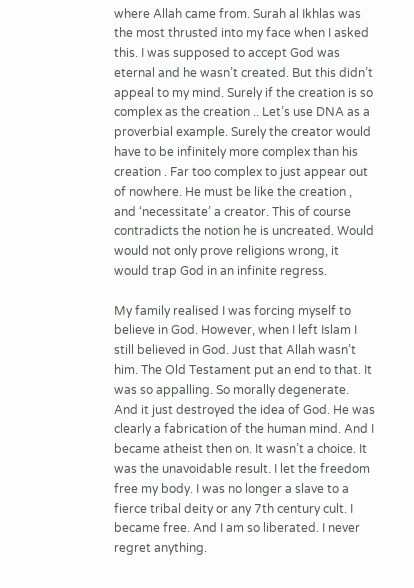where Allah came from. Surah al Ikhlas was the most thrusted into my face when I asked this. I was supposed to accept God was eternal and he wasn’t created. But this didn’t appeal to my mind. Surely if the creation is so complex as the creation .. Let’s use DNA as a proverbial example. Surely the creator would have to be infinitely more complex than his creation . Far too complex to just appear out of nowhere. He must be like the creation , and ‘necessitate’ a creator. This of course contradicts the notion he is uncreated. Would would not only prove religions wrong, it would trap God in an infinite regress.

My family realised I was forcing myself to believe in God. However, when I left Islam I still believed in God. Just that Allah wasn’t him. The Old Testament put an end to that. It was so appalling. So morally degenerate. And it just destroyed the idea of God. He was clearly a fabrication of the human mind. And I became atheist then on. It wasn’t a choice. It was the unavoidable result. I let the freedom free my body. I was no longer a slave to a fierce tribal deity or any 7th century cult. I became free. And I am so liberated. I never regret anything.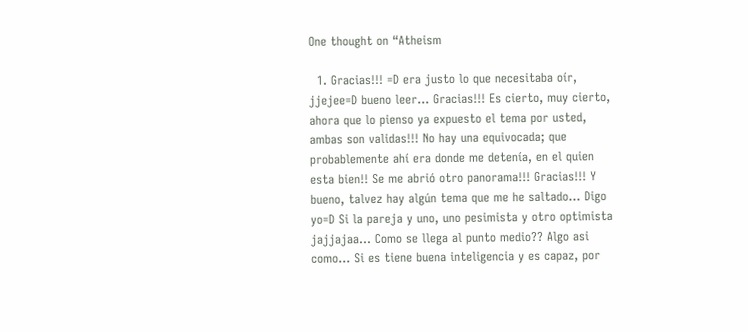One thought on “Atheism

  1. Gracias!!! =D era justo lo que necesitaba oír, jjejee=D bueno leer… Gracias!!! Es cierto, muy cierto, ahora que lo pienso ya expuesto el tema por usted, ambas son validas!!! No hay una equivocada; que probablemente ahí era donde me detenía, en el quien esta bien!! Se me abrió otro panorama!!! Gracias!!! Y bueno, talvez hay algún tema que me he saltado… Digo yo=D Si la pareja y uno, uno pesimista y otro optimista jajjajaa… Como se llega al punto medio?? Algo asi como… Si es tiene buena inteligencia y es capaz, por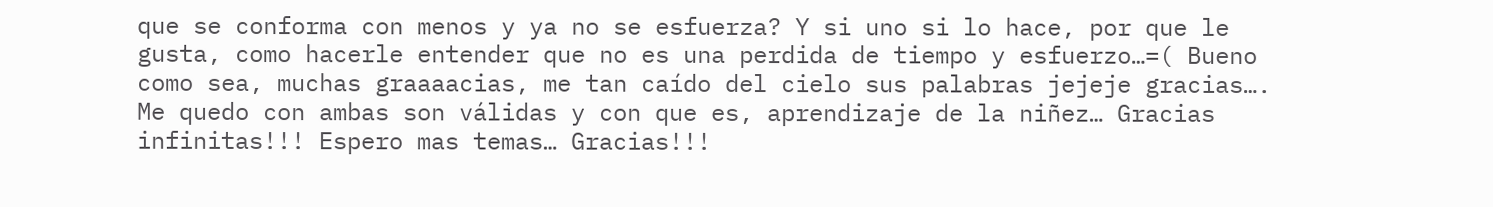que se conforma con menos y ya no se esfuerza? Y si uno si lo hace, por que le gusta, como hacerle entender que no es una perdida de tiempo y esfuerzo…=( Bueno como sea, muchas graaaacias, me tan caído del cielo sus palabras jejeje gracias…. Me quedo con ambas son válidas y con que es, aprendizaje de la niñez… Gracias infinitas!!! Espero mas temas… Gracias!!!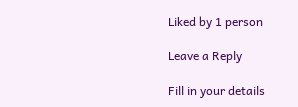Liked by 1 person

Leave a Reply

Fill in your details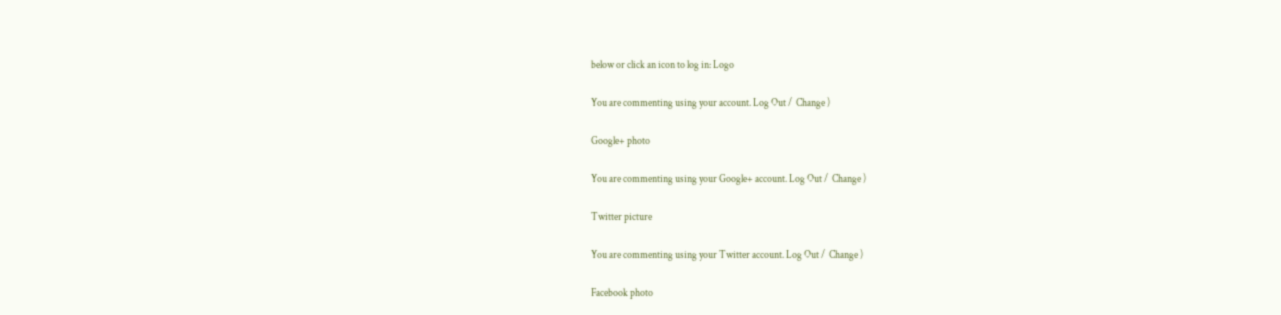below or click an icon to log in: Logo

You are commenting using your account. Log Out /  Change )

Google+ photo

You are commenting using your Google+ account. Log Out /  Change )

Twitter picture

You are commenting using your Twitter account. Log Out /  Change )

Facebook photo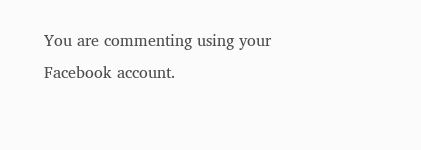You are commenting using your Facebook account.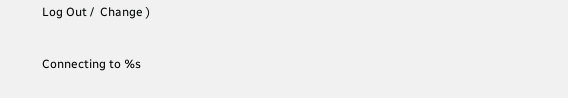Log Out /  Change )


Connecting to %s